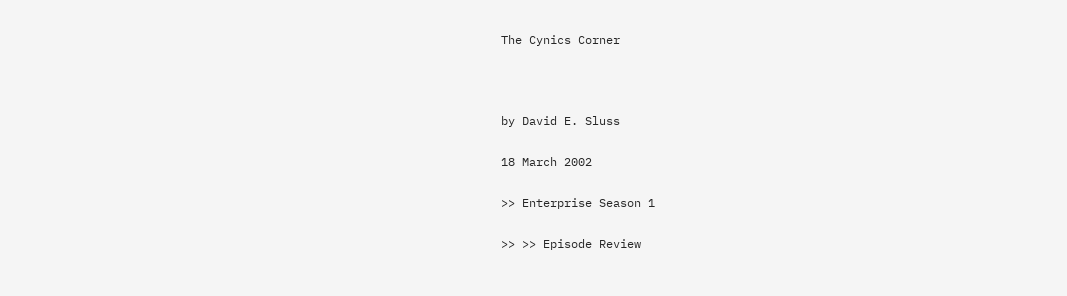The Cynics Corner



by David E. Sluss

18 March 2002

>> Enterprise Season 1

>> >> Episode Review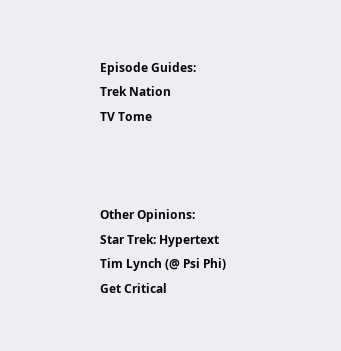Episode Guides:
Trek Nation
TV Tome



Other Opinions:
Star Trek: Hypertext
Tim Lynch (@ Psi Phi)
Get Critical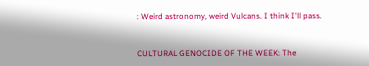: Weird astronomy, weird Vulcans. I think I'll pass.


CULTURAL GENOCIDE OF THE WEEK: The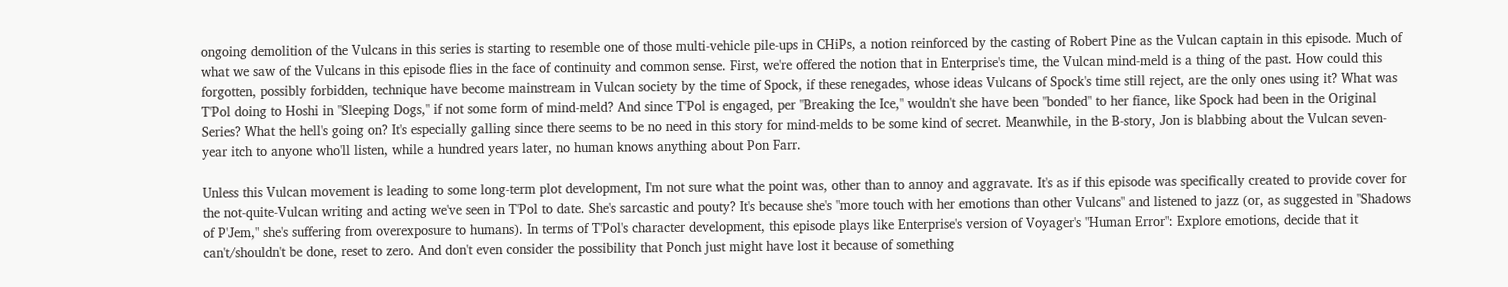ongoing demolition of the Vulcans in this series is starting to resemble one of those multi-vehicle pile-ups in CHiPs, a notion reinforced by the casting of Robert Pine as the Vulcan captain in this episode. Much of what we saw of the Vulcans in this episode flies in the face of continuity and common sense. First, we're offered the notion that in Enterprise's time, the Vulcan mind-meld is a thing of the past. How could this forgotten, possibly forbidden, technique have become mainstream in Vulcan society by the time of Spock, if these renegades, whose ideas Vulcans of Spock's time still reject, are the only ones using it? What was T'Pol doing to Hoshi in "Sleeping Dogs," if not some form of mind-meld? And since T'Pol is engaged, per "Breaking the Ice," wouldn't she have been "bonded" to her fiance, like Spock had been in the Original Series? What the hell's going on? It's especially galling since there seems to be no need in this story for mind-melds to be some kind of secret. Meanwhile, in the B-story, Jon is blabbing about the Vulcan seven-year itch to anyone who'll listen, while a hundred years later, no human knows anything about Pon Farr.

Unless this Vulcan movement is leading to some long-term plot development, I'm not sure what the point was, other than to annoy and aggravate. It's as if this episode was specifically created to provide cover for the not-quite-Vulcan writing and acting we've seen in T'Pol to date. She's sarcastic and pouty? It's because she's "more touch with her emotions than other Vulcans" and listened to jazz (or, as suggested in "Shadows of P'Jem," she's suffering from overexposure to humans). In terms of T'Pol's character development, this episode plays like Enterprise's version of Voyager's "Human Error": Explore emotions, decide that it can't/shouldn't be done, reset to zero. And don't even consider the possibility that Ponch just might have lost it because of something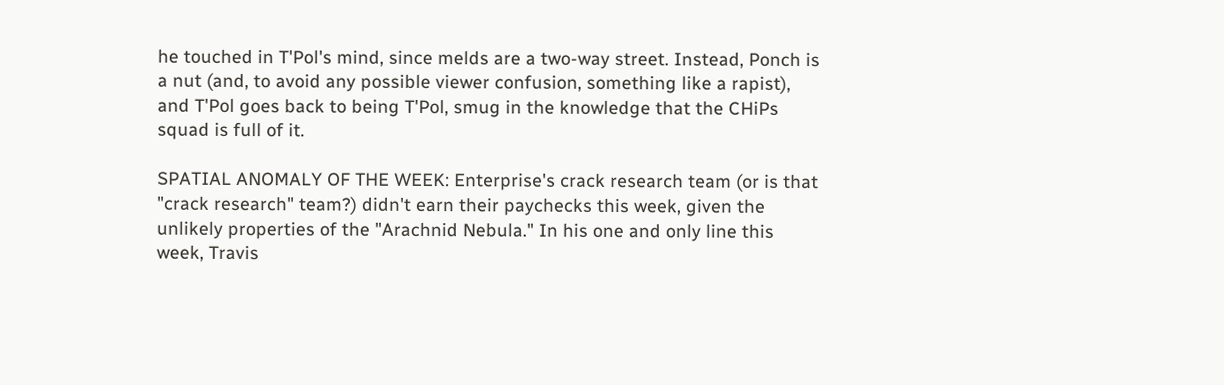he touched in T'Pol's mind, since melds are a two-way street. Instead, Ponch is a nut (and, to avoid any possible viewer confusion, something like a rapist), and T'Pol goes back to being T'Pol, smug in the knowledge that the CHiPs squad is full of it.

SPATIAL ANOMALY OF THE WEEK: Enterprise's crack research team (or is that "crack research" team?) didn't earn their paychecks this week, given the unlikely properties of the "Arachnid Nebula." In his one and only line this week, Travis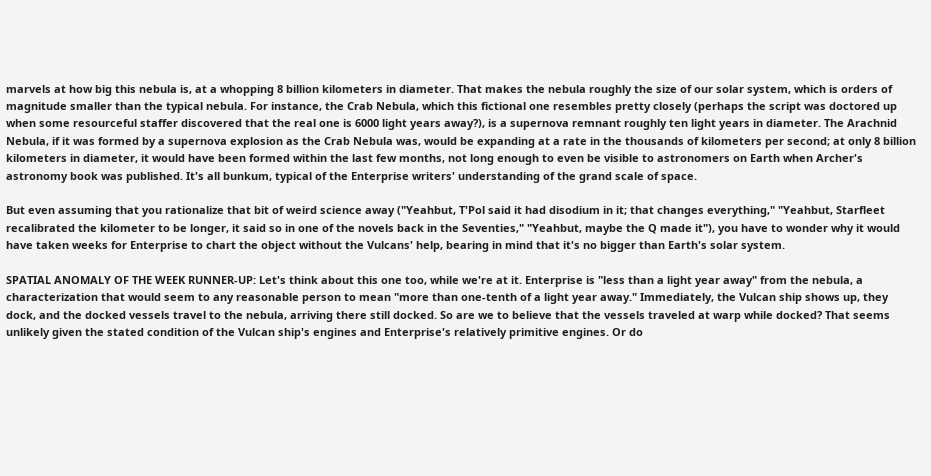marvels at how big this nebula is, at a whopping 8 billion kilometers in diameter. That makes the nebula roughly the size of our solar system, which is orders of magnitude smaller than the typical nebula. For instance, the Crab Nebula, which this fictional one resembles pretty closely (perhaps the script was doctored up when some resourceful staffer discovered that the real one is 6000 light years away?), is a supernova remnant roughly ten light years in diameter. The Arachnid Nebula, if it was formed by a supernova explosion as the Crab Nebula was, would be expanding at a rate in the thousands of kilometers per second; at only 8 billion kilometers in diameter, it would have been formed within the last few months, not long enough to even be visible to astronomers on Earth when Archer's astronomy book was published. It's all bunkum, typical of the Enterprise writers' understanding of the grand scale of space.

But even assuming that you rationalize that bit of weird science away ("Yeahbut, T'Pol said it had disodium in it; that changes everything," "Yeahbut, Starfleet recalibrated the kilometer to be longer, it said so in one of the novels back in the Seventies," "Yeahbut, maybe the Q made it"), you have to wonder why it would have taken weeks for Enterprise to chart the object without the Vulcans' help, bearing in mind that it's no bigger than Earth's solar system.

SPATIAL ANOMALY OF THE WEEK RUNNER-UP: Let's think about this one too, while we're at it. Enterprise is "less than a light year away" from the nebula, a characterization that would seem to any reasonable person to mean "more than one-tenth of a light year away." Immediately, the Vulcan ship shows up, they dock, and the docked vessels travel to the nebula, arriving there still docked. So are we to believe that the vessels traveled at warp while docked? That seems unlikely given the stated condition of the Vulcan ship's engines and Enterprise's relatively primitive engines. Or do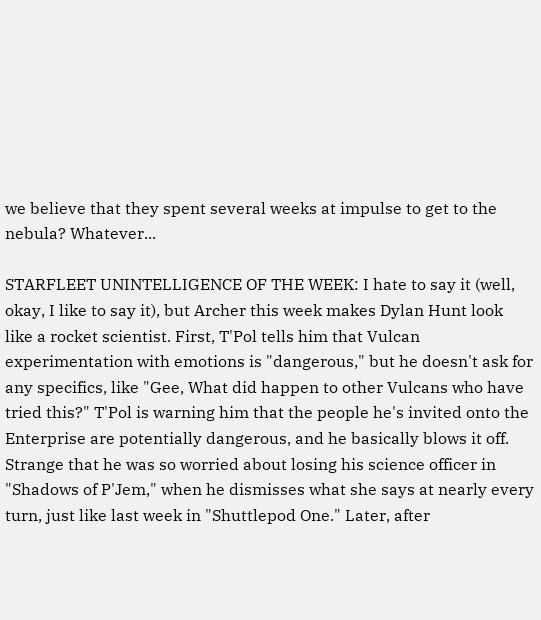we believe that they spent several weeks at impulse to get to the nebula? Whatever...

STARFLEET UNINTELLIGENCE OF THE WEEK: I hate to say it (well, okay, I like to say it), but Archer this week makes Dylan Hunt look like a rocket scientist. First, T'Pol tells him that Vulcan experimentation with emotions is "dangerous," but he doesn't ask for any specifics, like "Gee, What did happen to other Vulcans who have tried this?" T'Pol is warning him that the people he's invited onto the Enterprise are potentially dangerous, and he basically blows it off. Strange that he was so worried about losing his science officer in "Shadows of P'Jem," when he dismisses what she says at nearly every turn, just like last week in "Shuttlepod One." Later, after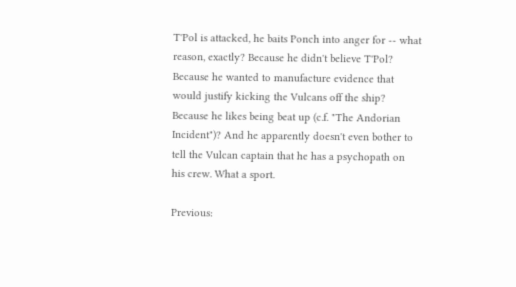T'Pol is attacked, he baits Ponch into anger for -- what reason, exactly? Because he didn't believe T'Pol? Because he wanted to manufacture evidence that would justify kicking the Vulcans off the ship? Because he likes being beat up (c.f. "The Andorian Incident")? And he apparently doesn't even bother to tell the Vulcan captain that he has a psychopath on his crew. What a sport.

Previous: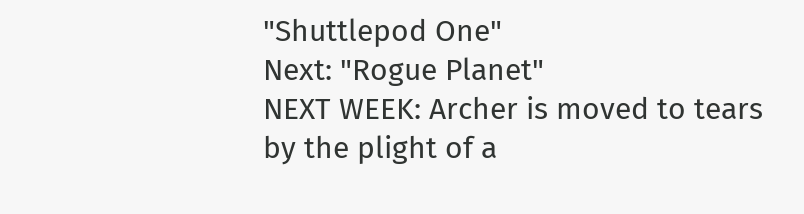"Shuttlepod One"
Next: "Rogue Planet"
NEXT WEEK: Archer is moved to tears by the plight of a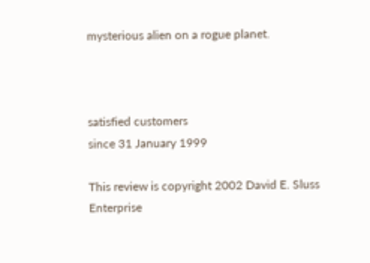mysterious alien on a rogue planet.



satisfied customers
since 31 January 1999

This review is copyright 2002 David E. Sluss
Enterprise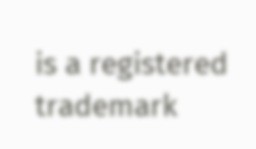is a registered trademark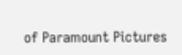of Paramount Pictures